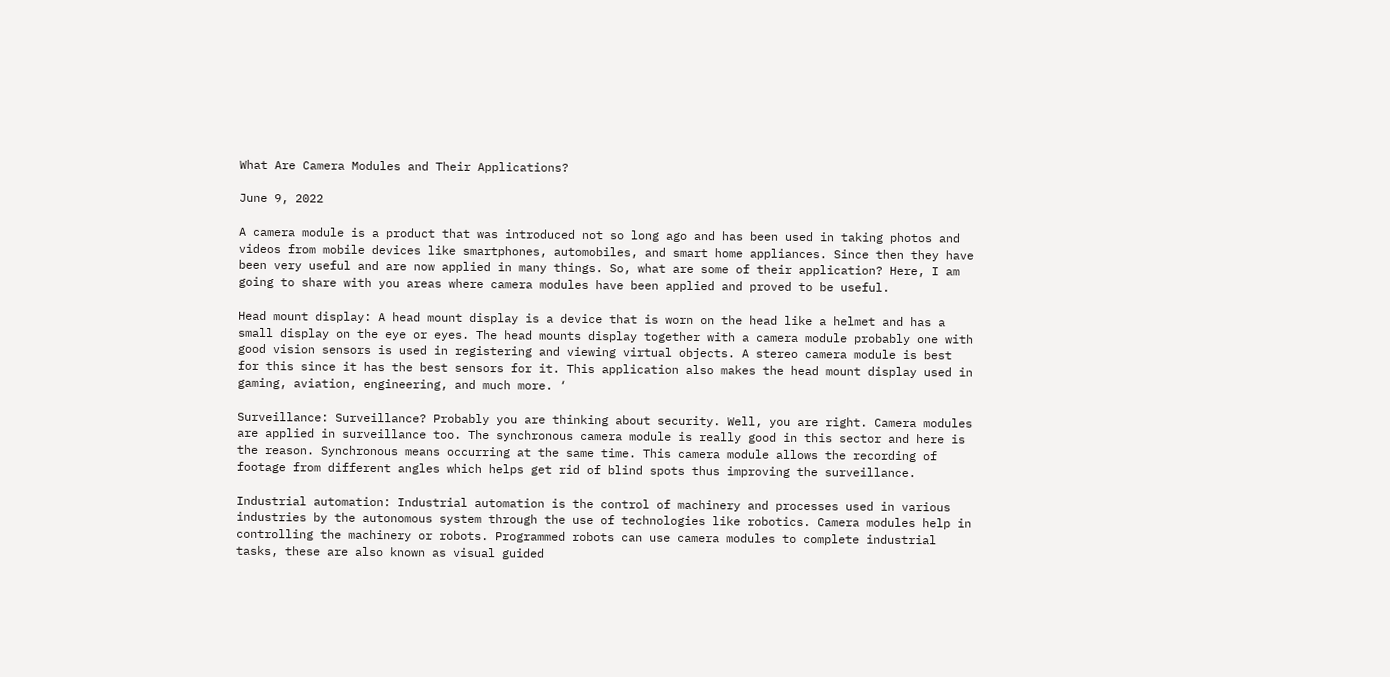What Are Camera Modules and Their Applications?

June 9, 2022

A camera module is a product that was introduced not so long ago and has been used in taking photos and videos from mobile devices like smartphones, automobiles, and smart home appliances. Since then they have been very useful and are now applied in many things. So, what are some of their application? Here, I am going to share with you areas where camera modules have been applied and proved to be useful.

Head mount display: A head mount display is a device that is worn on the head like a helmet and has a small display on the eye or eyes. The head mounts display together with a camera module probably one with good vision sensors is used in registering and viewing virtual objects. A stereo camera module is best for this since it has the best sensors for it. This application also makes the head mount display used in gaming, aviation, engineering, and much more. ‘

Surveillance: Surveillance? Probably you are thinking about security. Well, you are right. Camera modules are applied in surveillance too. The synchronous camera module is really good in this sector and here is the reason. Synchronous means occurring at the same time. This camera module allows the recording of footage from different angles which helps get rid of blind spots thus improving the surveillance.

Industrial automation: Industrial automation is the control of machinery and processes used in various industries by the autonomous system through the use of technologies like robotics. Camera modules help in controlling the machinery or robots. Programmed robots can use camera modules to complete industrial tasks, these are also known as visual guided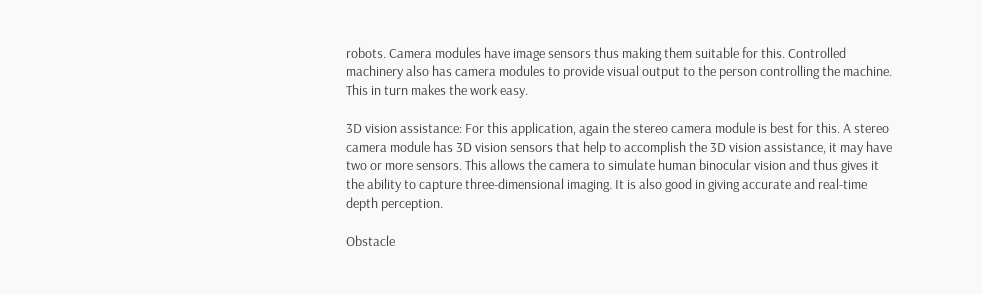robots. Camera modules have image sensors thus making them suitable for this. Controlled machinery also has camera modules to provide visual output to the person controlling the machine. This in turn makes the work easy.

3D vision assistance: For this application, again the stereo camera module is best for this. A stereo camera module has 3D vision sensors that help to accomplish the 3D vision assistance, it may have two or more sensors. This allows the camera to simulate human binocular vision and thus gives it the ability to capture three-dimensional imaging. It is also good in giving accurate and real-time depth perception.

Obstacle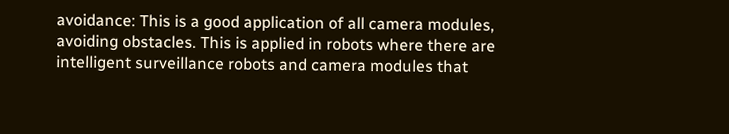avoidance: This is a good application of all camera modules, avoiding obstacles. This is applied in robots where there are intelligent surveillance robots and camera modules that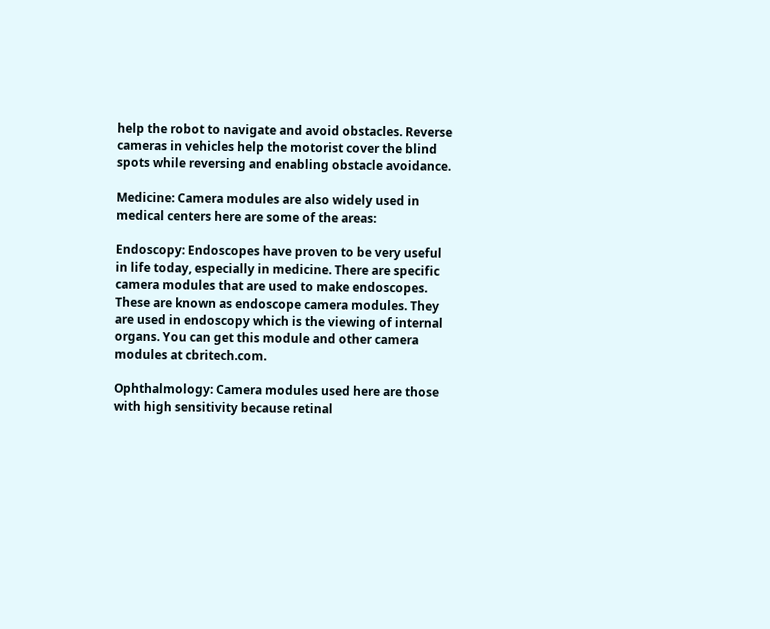help the robot to navigate and avoid obstacles. Reverse cameras in vehicles help the motorist cover the blind spots while reversing and enabling obstacle avoidance.

Medicine: Camera modules are also widely used in medical centers here are some of the areas:

Endoscopy: Endoscopes have proven to be very useful in life today, especially in medicine. There are specific camera modules that are used to make endoscopes. These are known as endoscope camera modules. They are used in endoscopy which is the viewing of internal organs. You can get this module and other camera modules at cbritech.com.

Ophthalmology: Camera modules used here are those with high sensitivity because retinal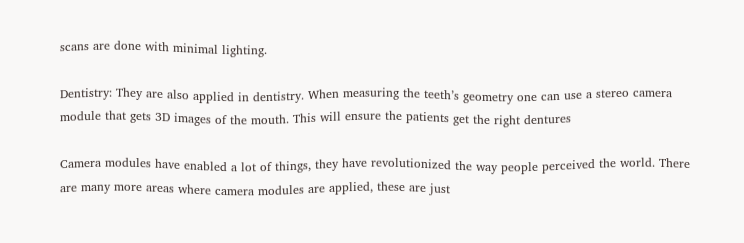scans are done with minimal lighting.

Dentistry: They are also applied in dentistry. When measuring the teeth’s geometry one can use a stereo camera module that gets 3D images of the mouth. This will ensure the patients get the right dentures

Camera modules have enabled a lot of things, they have revolutionized the way people perceived the world. There are many more areas where camera modules are applied, these are just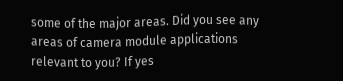some of the major areas. Did you see any areas of camera module applications relevant to you? If yes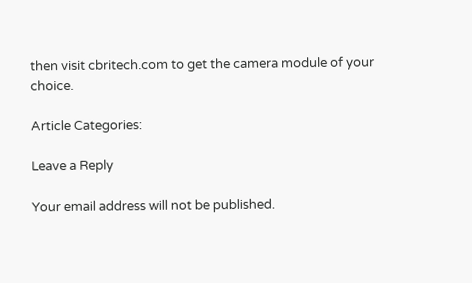then visit cbritech.com to get the camera module of your choice.

Article Categories:

Leave a Reply

Your email address will not be published.